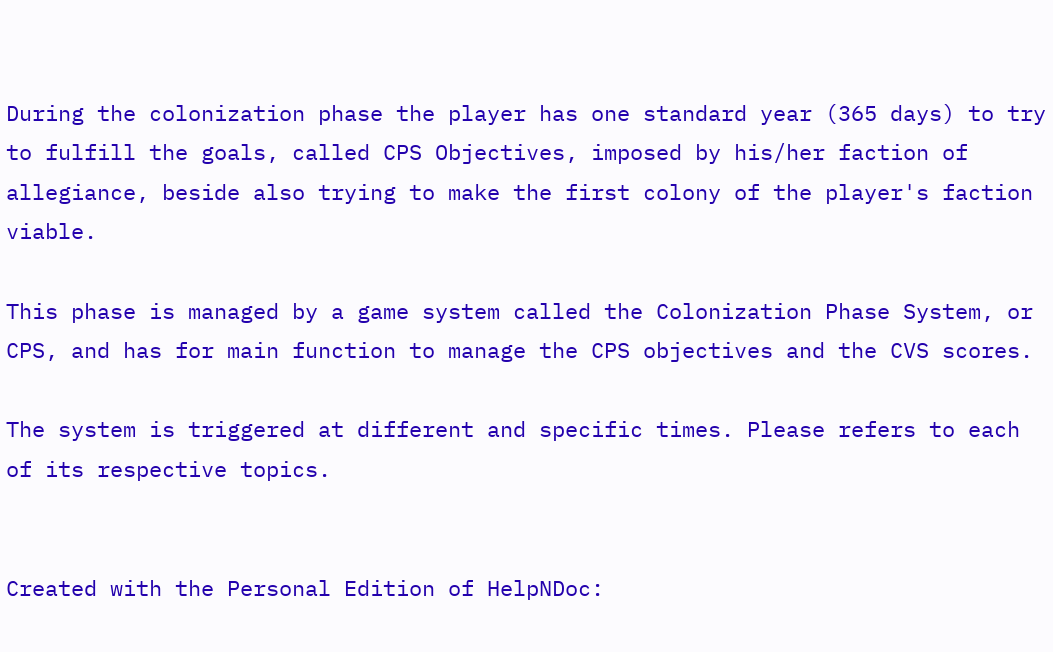During the colonization phase the player has one standard year (365 days) to try to fulfill the goals, called CPS Objectives, imposed by his/her faction of allegiance, beside also trying to make the first colony of the player's faction viable.

This phase is managed by a game system called the Colonization Phase System, or CPS, and has for main function to manage the CPS objectives and the CVS scores.

The system is triggered at different and specific times. Please refers to each of its respective topics.


Created with the Personal Edition of HelpNDoc: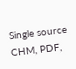Single source CHM, PDF,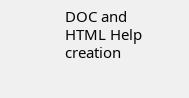DOC and HTML Help creation